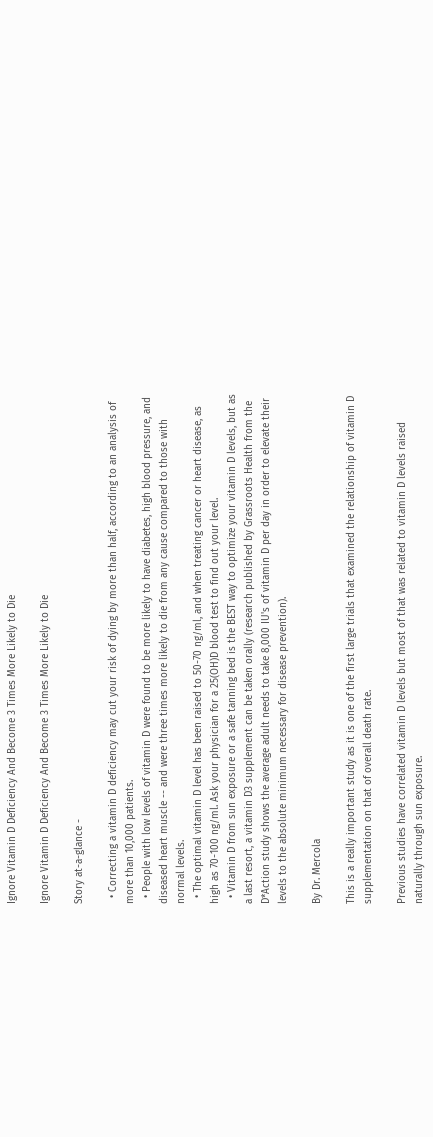Ignore Vitamin D Deficiency And Become 3 Times More Likely to Die

Ignore Vitamin D Deficiency And Become 3 Times More Likely to Die

Story at-a-glance -

  • Correcting a vitamin D deficiency may cut your risk of dying by more than half, according to an analysis of more than 10,000 patients.
  • People with low levels of vitamin D were found to be more likely to have diabetes, high blood pressure, and diseased heart muscle -- and were three times more likely to die from any cause compared to those with normal levels.
  • The optimal vitamin D level has been raised to 50-70 ng/ml, and when treating cancer or heart disease, as high as 70-100 ng/ml. Ask your physician for a 25(OH)D blood test to find out your level.
  • Vitamin D from sun exposure or a safe tanning bed is the BEST way to optimize your vitamin D levels, but as a last resort, a vitamin D3 supplement can be taken orally (research published by Grassroots Health from the D*Action study shows the average adult needs to take 8,000 IU's of vitamin D per day in order to elevate their levels to the absolute minimum necessary for disease prevention).

By Dr. Mercola

This is a really important study as it is one of the first large trials that examined the relationship of vitamin D supplementation on that of overall death rate.

Previous studies have correlated vitamin D levels but most of that was related to vitamin D levels raised naturally through sun exposure.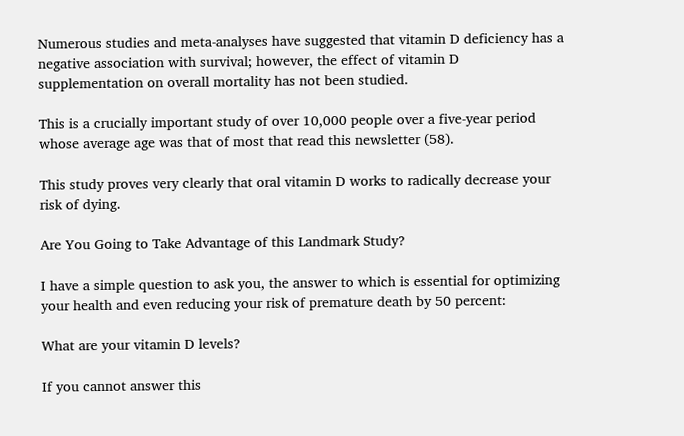Numerous studies and meta-analyses have suggested that vitamin D deficiency has a negative association with survival; however, the effect of vitamin D supplementation on overall mortality has not been studied.

This is a crucially important study of over 10,000 people over a five-year period whose average age was that of most that read this newsletter (58).

This study proves very clearly that oral vitamin D works to radically decrease your risk of dying.

Are You Going to Take Advantage of this Landmark Study?

I have a simple question to ask you, the answer to which is essential for optimizing your health and even reducing your risk of premature death by 50 percent:

What are your vitamin D levels?

If you cannot answer this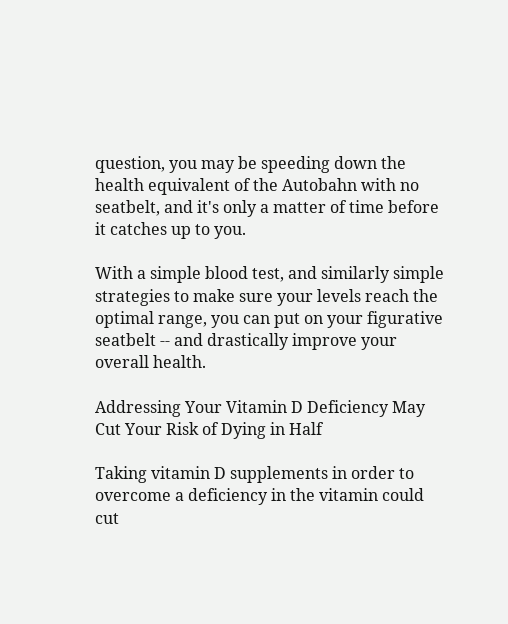question, you may be speeding down the health equivalent of the Autobahn with no seatbelt, and it's only a matter of time before it catches up to you.

With a simple blood test, and similarly simple strategies to make sure your levels reach the optimal range, you can put on your figurative seatbelt -- and drastically improve your overall health.

Addressing Your Vitamin D Deficiency May Cut Your Risk of Dying in Half

Taking vitamin D supplements in order to overcome a deficiency in the vitamin could cut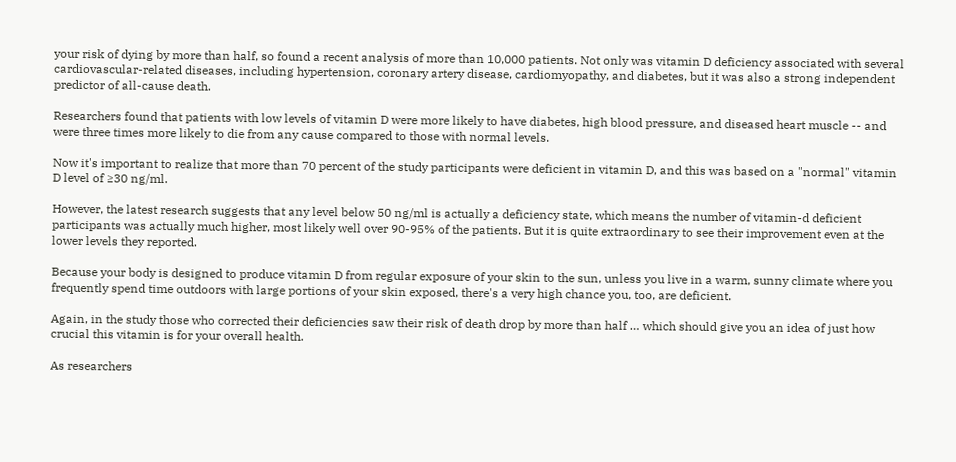your risk of dying by more than half, so found a recent analysis of more than 10,000 patients. Not only was vitamin D deficiency associated with several cardiovascular-related diseases, including hypertension, coronary artery disease, cardiomyopathy, and diabetes, but it was also a strong independent predictor of all-cause death.

Researchers found that patients with low levels of vitamin D were more likely to have diabetes, high blood pressure, and diseased heart muscle -- and were three times more likely to die from any cause compared to those with normal levels.

Now it's important to realize that more than 70 percent of the study participants were deficient in vitamin D, and this was based on a "normal" vitamin D level of ≥30 ng/ml.

However, the latest research suggests that any level below 50 ng/ml is actually a deficiency state, which means the number of vitamin-d deficient participants was actually much higher, most likely well over 90-95% of the patients. But it is quite extraordinary to see their improvement even at the lower levels they reported.

Because your body is designed to produce vitamin D from regular exposure of your skin to the sun, unless you live in a warm, sunny climate where you frequently spend time outdoors with large portions of your skin exposed, there's a very high chance you, too, are deficient.

Again, in the study those who corrected their deficiencies saw their risk of death drop by more than half … which should give you an idea of just how crucial this vitamin is for your overall health.

As researchers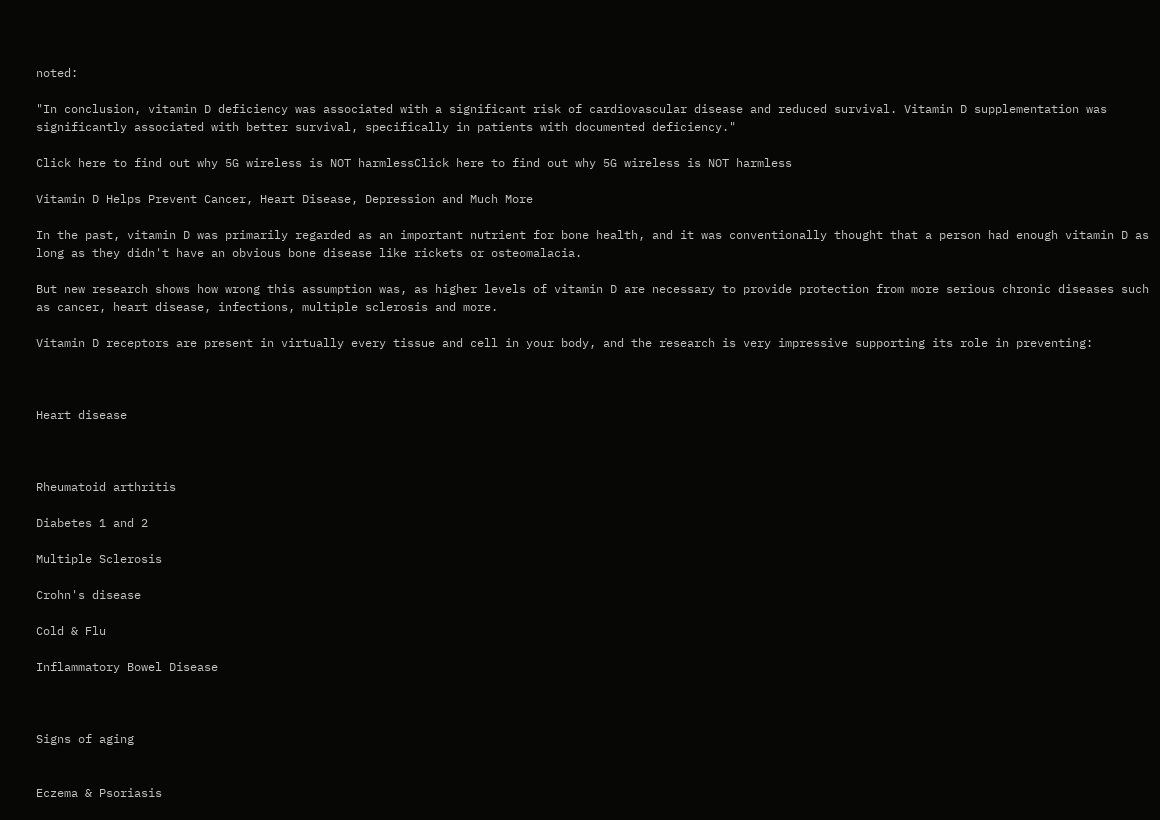noted:

"In conclusion, vitamin D deficiency was associated with a significant risk of cardiovascular disease and reduced survival. Vitamin D supplementation was significantly associated with better survival, specifically in patients with documented deficiency."

Click here to find out why 5G wireless is NOT harmlessClick here to find out why 5G wireless is NOT harmless

Vitamin D Helps Prevent Cancer, Heart Disease, Depression and Much More

In the past, vitamin D was primarily regarded as an important nutrient for bone health, and it was conventionally thought that a person had enough vitamin D as long as they didn't have an obvious bone disease like rickets or osteomalacia.

But new research shows how wrong this assumption was, as higher levels of vitamin D are necessary to provide protection from more serious chronic diseases such as cancer, heart disease, infections, multiple sclerosis and more.

Vitamin D receptors are present in virtually every tissue and cell in your body, and the research is very impressive supporting its role in preventing:



Heart disease



Rheumatoid arthritis

Diabetes 1 and 2

Multiple Sclerosis

Crohn's disease

Cold & Flu

Inflammatory Bowel Disease



Signs of aging


Eczema & Psoriasis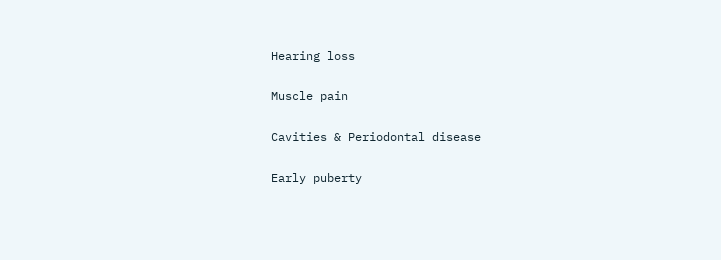Hearing loss

Muscle pain

Cavities & Periodontal disease

Early puberty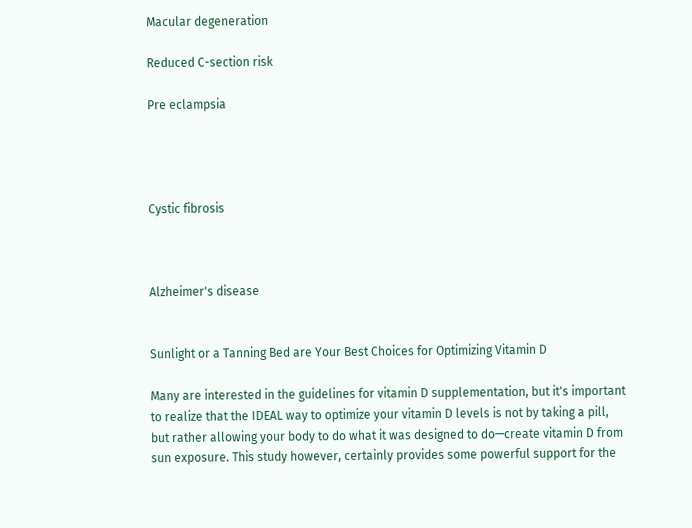Macular degeneration

Reduced C-section risk

Pre eclampsia




Cystic fibrosis



Alzheimer's disease


Sunlight or a Tanning Bed are Your Best Choices for Optimizing Vitamin D

Many are interested in the guidelines for vitamin D supplementation, but it's important to realize that the IDEAL way to optimize your vitamin D levels is not by taking a pill, but rather allowing your body to do what it was designed to do—create vitamin D from sun exposure. This study however, certainly provides some powerful support for the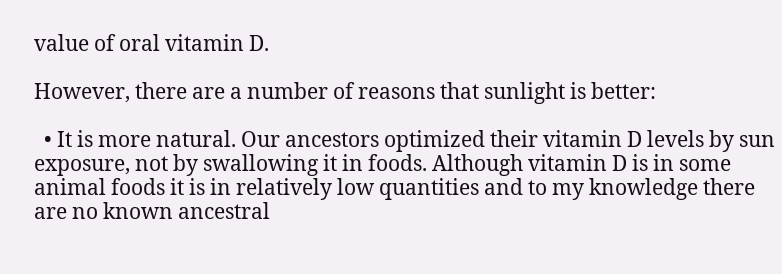value of oral vitamin D.

However, there are a number of reasons that sunlight is better:

  • It is more natural. Our ancestors optimized their vitamin D levels by sun exposure, not by swallowing it in foods. Although vitamin D is in some animal foods it is in relatively low quantities and to my knowledge there are no known ancestral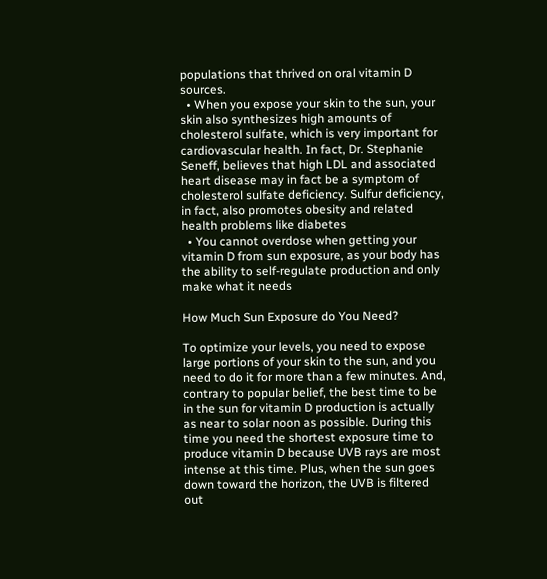populations that thrived on oral vitamin D sources.
  • When you expose your skin to the sun, your skin also synthesizes high amounts of cholesterol sulfate, which is very important for cardiovascular health. In fact, Dr. Stephanie Seneff, believes that high LDL and associated heart disease may in fact be a symptom of cholesterol sulfate deficiency. Sulfur deficiency, in fact, also promotes obesity and related health problems like diabetes
  • You cannot overdose when getting your vitamin D from sun exposure, as your body has the ability to self-regulate production and only make what it needs

How Much Sun Exposure do You Need?

To optimize your levels, you need to expose large portions of your skin to the sun, and you need to do it for more than a few minutes. And, contrary to popular belief, the best time to be in the sun for vitamin D production is actually as near to solar noon as possible. During this time you need the shortest exposure time to produce vitamin D because UVB rays are most intense at this time. Plus, when the sun goes down toward the horizon, the UVB is filtered out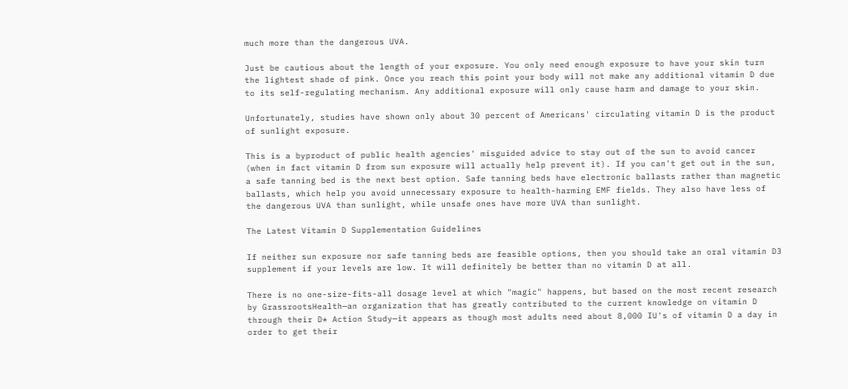much more than the dangerous UVA.

Just be cautious about the length of your exposure. You only need enough exposure to have your skin turn the lightest shade of pink. Once you reach this point your body will not make any additional vitamin D due to its self-regulating mechanism. Any additional exposure will only cause harm and damage to your skin.

Unfortunately, studies have shown only about 30 percent of Americans' circulating vitamin D is the product of sunlight exposure.

This is a byproduct of public health agencies' misguided advice to stay out of the sun to avoid cancer (when in fact vitamin D from sun exposure will actually help prevent it). If you can't get out in the sun, a safe tanning bed is the next best option. Safe tanning beds have electronic ballasts rather than magnetic ballasts, which help you avoid unnecessary exposure to health-harming EMF fields. They also have less of the dangerous UVA than sunlight, while unsafe ones have more UVA than sunlight.

The Latest Vitamin D Supplementation Guidelines

If neither sun exposure nor safe tanning beds are feasible options, then you should take an oral vitamin D3 supplement if your levels are low. It will definitely be better than no vitamin D at all.

There is no one-size-fits-all dosage level at which "magic" happens, but based on the most recent research by GrassrootsHealth—an organization that has greatly contributed to the current knowledge on vitamin D through their D* Action Study—it appears as though most adults need about 8,000 IU's of vitamin D a day in order to get their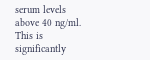serum levels above 40 ng/ml. This is significantly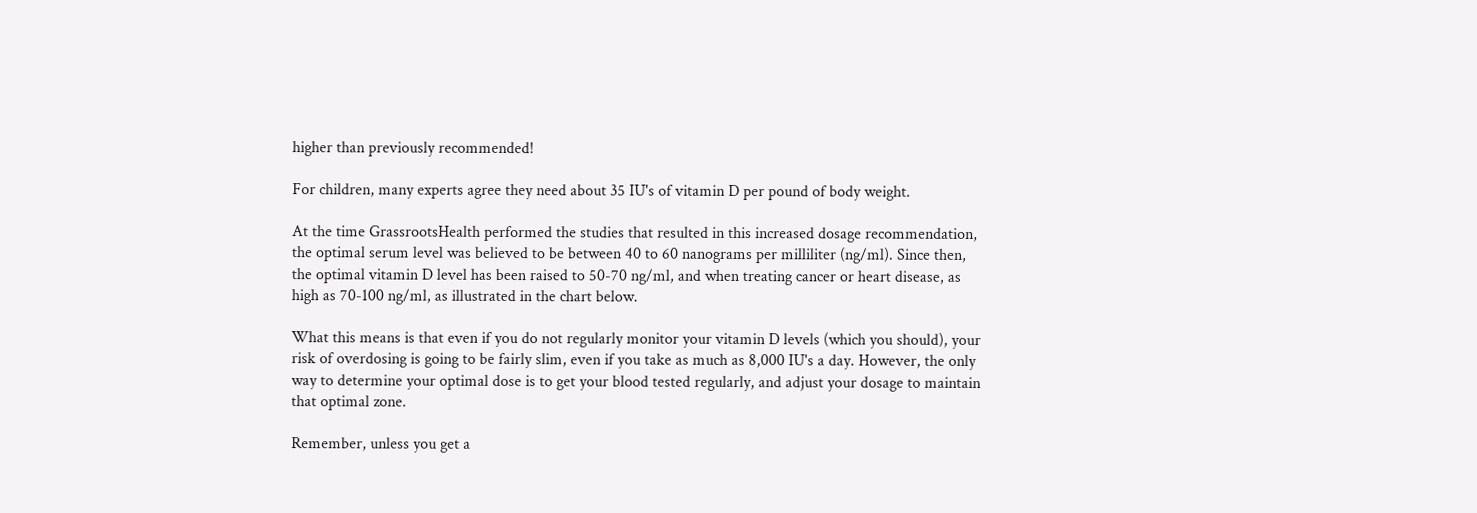higher than previously recommended!

For children, many experts agree they need about 35 IU's of vitamin D per pound of body weight.

At the time GrassrootsHealth performed the studies that resulted in this increased dosage recommendation, the optimal serum level was believed to be between 40 to 60 nanograms per milliliter (ng/ml). Since then, the optimal vitamin D level has been raised to 50-70 ng/ml, and when treating cancer or heart disease, as high as 70-100 ng/ml, as illustrated in the chart below.

What this means is that even if you do not regularly monitor your vitamin D levels (which you should), your risk of overdosing is going to be fairly slim, even if you take as much as 8,000 IU's a day. However, the only way to determine your optimal dose is to get your blood tested regularly, and adjust your dosage to maintain that optimal zone.

Remember, unless you get a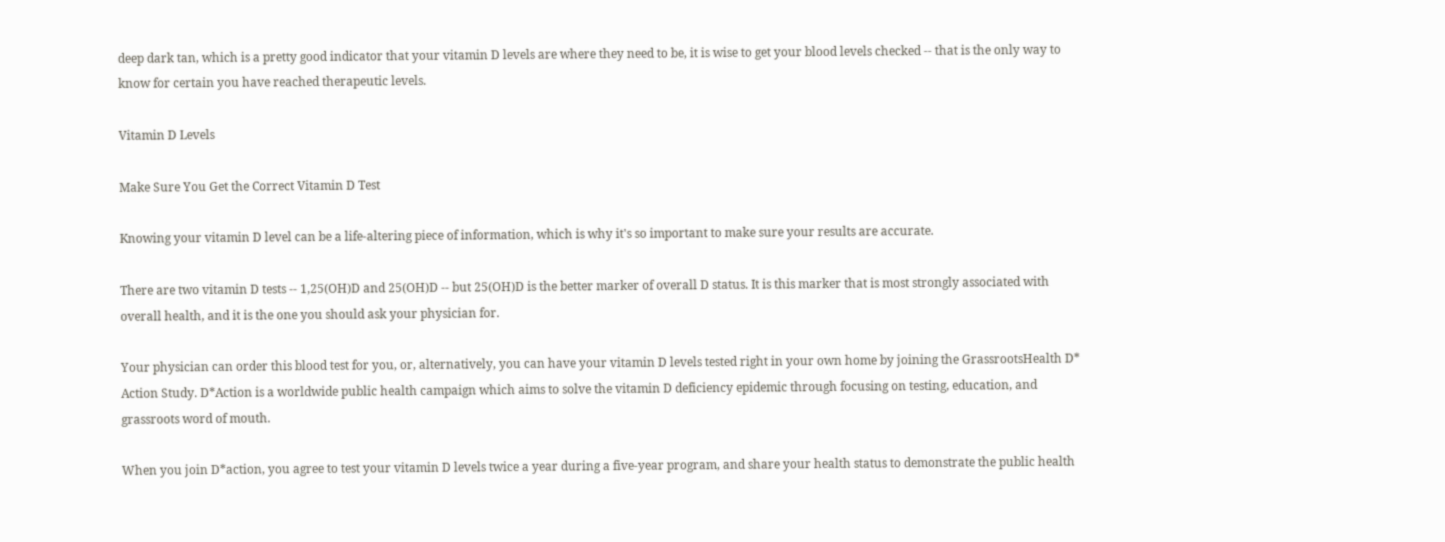deep dark tan, which is a pretty good indicator that your vitamin D levels are where they need to be, it is wise to get your blood levels checked -- that is the only way to know for certain you have reached therapeutic levels.

Vitamin D Levels

Make Sure You Get the Correct Vitamin D Test

Knowing your vitamin D level can be a life-altering piece of information, which is why it's so important to make sure your results are accurate.

There are two vitamin D tests -- 1,25(OH)D and 25(OH)D -- but 25(OH)D is the better marker of overall D status. It is this marker that is most strongly associated with overall health, and it is the one you should ask your physician for.

Your physician can order this blood test for you, or, alternatively, you can have your vitamin D levels tested right in your own home by joining the GrassrootsHealth D* Action Study. D*Action is a worldwide public health campaign which aims to solve the vitamin D deficiency epidemic through focusing on testing, education, and grassroots word of mouth.

When you join D*action, you agree to test your vitamin D levels twice a year during a five-year program, and share your health status to demonstrate the public health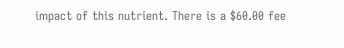impact of this nutrient. There is a $60.00 fee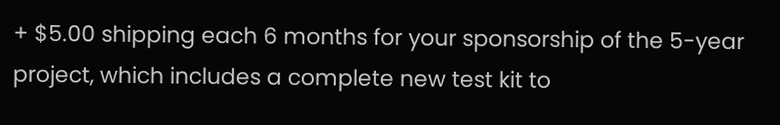+ $5.00 shipping each 6 months for your sponsorship of the 5-year project, which includes a complete new test kit to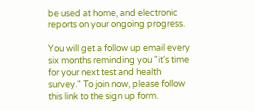be used at home, and electronic reports on your ongoing progress.

You will get a follow up email every six months reminding you "it's time for your next test and health survey." To join now, please follow this link to the sign up form.